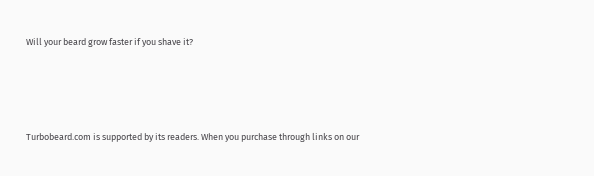Will your beard grow faster if you shave it?




Turbobeard.com is supported by its readers. When you purchase through links on our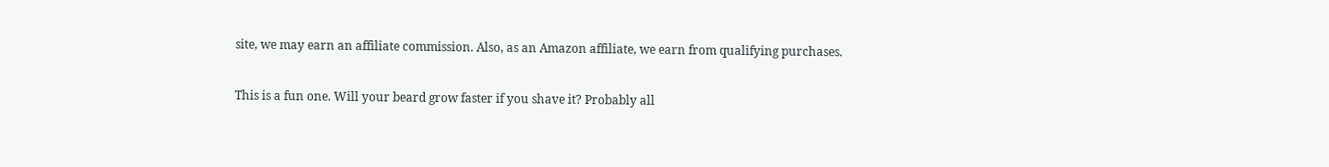site, we may earn an affiliate commission. Also, as an Amazon affiliate, we earn from qualifying purchases.

This is a fun one. Will your beard grow faster if you shave it? Probably all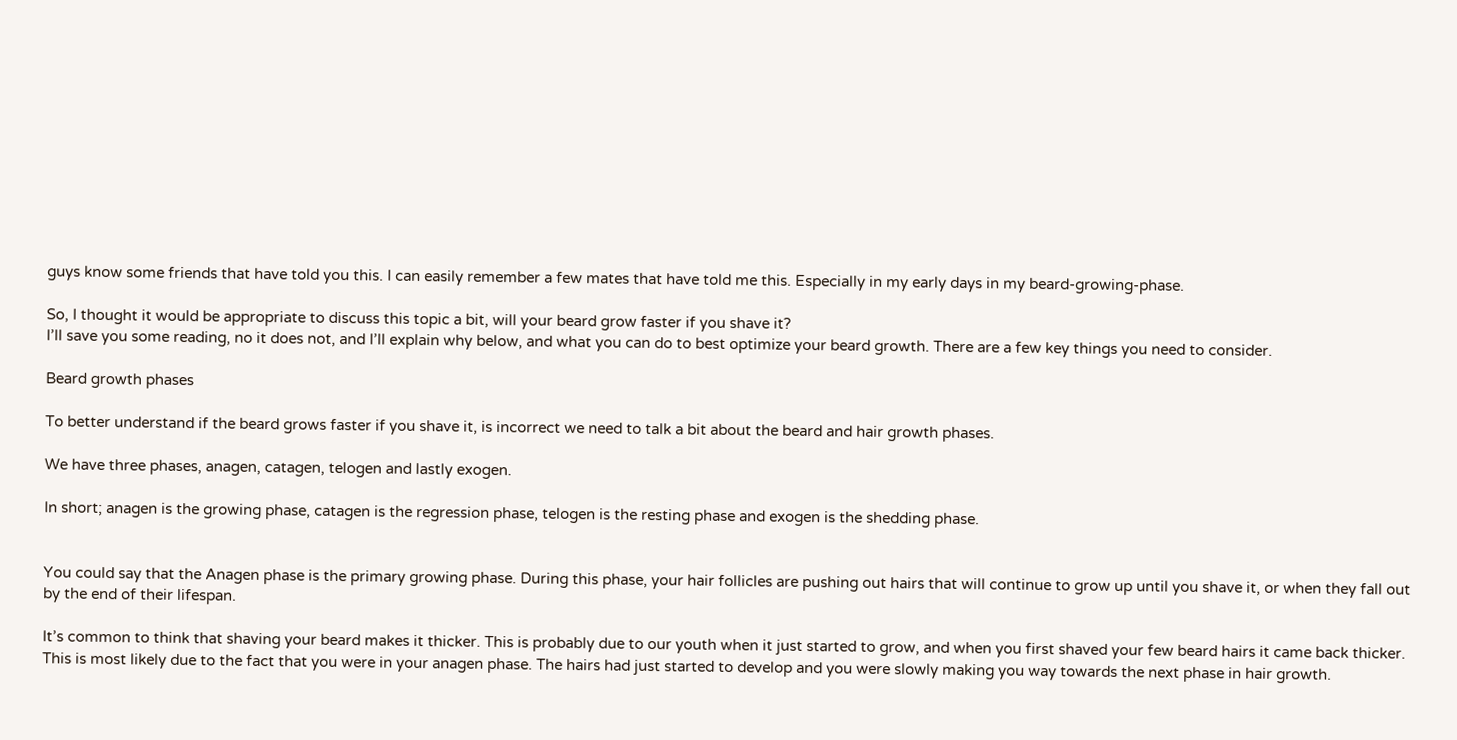guys know some friends that have told you this. I can easily remember a few mates that have told me this. Especially in my early days in my beard-growing-phase.

So, I thought it would be appropriate to discuss this topic a bit, will your beard grow faster if you shave it?
I’ll save you some reading, no it does not, and I’ll explain why below, and what you can do to best optimize your beard growth. There are a few key things you need to consider.

Beard growth phases

To better understand if the beard grows faster if you shave it, is incorrect we need to talk a bit about the beard and hair growth phases.

We have three phases, anagen, catagen, telogen and lastly exogen.

In short; anagen is the growing phase, catagen is the regression phase, telogen is the resting phase and exogen is the shedding phase.


You could say that the Anagen phase is the primary growing phase. During this phase, your hair follicles are pushing out hairs that will continue to grow up until you shave it, or when they fall out by the end of their lifespan.

It’s common to think that shaving your beard makes it thicker. This is probably due to our youth when it just started to grow, and when you first shaved your few beard hairs it came back thicker. This is most likely due to the fact that you were in your anagen phase. The hairs had just started to develop and you were slowly making you way towards the next phase in hair growth.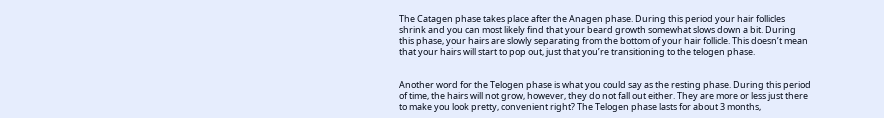The Catagen phase takes place after the Anagen phase. During this period your hair follicles shrink and you can most likely find that your beard growth somewhat slows down a bit. During this phase, your hairs are slowly separating from the bottom of your hair follicle. This doesn’t mean that your hairs will start to pop out, just that you’re transitioning to the telogen phase.


Another word for the Telogen phase is what you could say as the resting phase. During this period of time, the hairs will not grow, however, they do not fall out either. They are more or less just there to make you look pretty, convenient right? The Telogen phase lasts for about 3 months,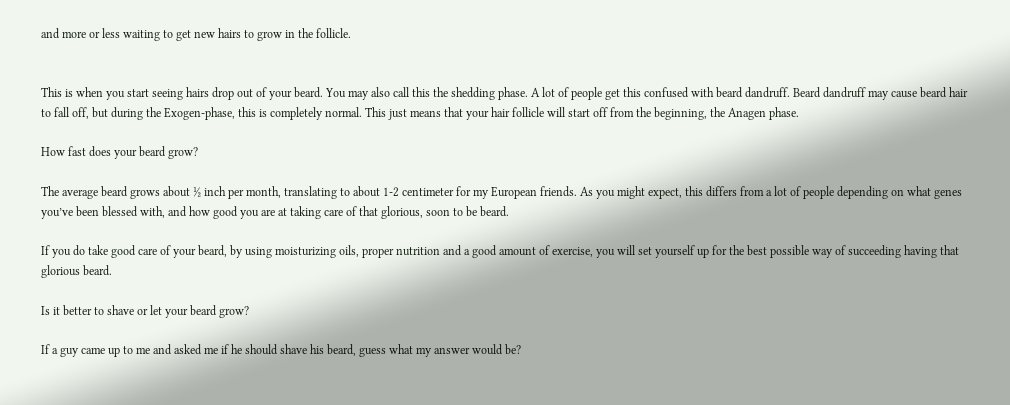and more or less waiting to get new hairs to grow in the follicle.


This is when you start seeing hairs drop out of your beard. You may also call this the shedding phase. A lot of people get this confused with beard dandruff. Beard dandruff may cause beard hair to fall off, but during the Exogen-phase, this is completely normal. This just means that your hair follicle will start off from the beginning, the Anagen phase.

How fast does your beard grow?

The average beard grows about ½ inch per month, translating to about 1-2 centimeter for my European friends. As you might expect, this differs from a lot of people depending on what genes you’ve been blessed with, and how good you are at taking care of that glorious, soon to be beard.

If you do take good care of your beard, by using moisturizing oils, proper nutrition and a good amount of exercise, you will set yourself up for the best possible way of succeeding having that glorious beard.

Is it better to shave or let your beard grow?

If a guy came up to me and asked me if he should shave his beard, guess what my answer would be?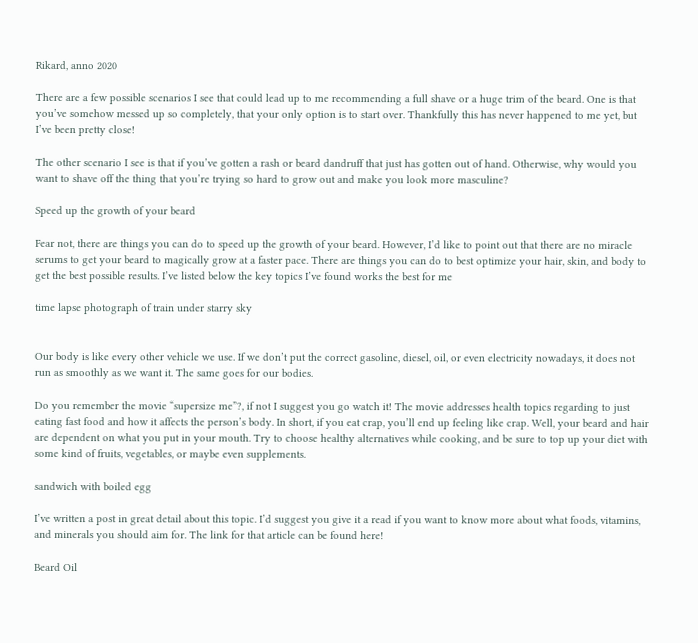Rikard, anno 2020

There are a few possible scenarios I see that could lead up to me recommending a full shave or a huge trim of the beard. One is that you’ve somehow messed up so completely, that your only option is to start over. Thankfully this has never happened to me yet, but I’ve been pretty close!

The other scenario I see is that if you’ve gotten a rash or beard dandruff that just has gotten out of hand. Otherwise, why would you want to shave off the thing that you’re trying so hard to grow out and make you look more masculine?

Speed up the growth of your beard

Fear not, there are things you can do to speed up the growth of your beard. However, I’d like to point out that there are no miracle serums to get your beard to magically grow at a faster pace. There are things you can do to best optimize your hair, skin, and body to get the best possible results. I’ve listed below the key topics I’ve found works the best for me

time lapse photograph of train under starry sky


Our body is like every other vehicle we use. If we don’t put the correct gasoline, diesel, oil, or even electricity nowadays, it does not run as smoothly as we want it. The same goes for our bodies.

Do you remember the movie “supersize me”?, if not I suggest you go watch it! The movie addresses health topics regarding to just eating fast food and how it affects the person’s body. In short, if you eat crap, you’ll end up feeling like crap. Well, your beard and hair are dependent on what you put in your mouth. Try to choose healthy alternatives while cooking, and be sure to top up your diet with some kind of fruits, vegetables, or maybe even supplements.

sandwich with boiled egg

I’ve written a post in great detail about this topic. I’d suggest you give it a read if you want to know more about what foods, vitamins, and minerals you should aim for. The link for that article can be found here!

Beard Oil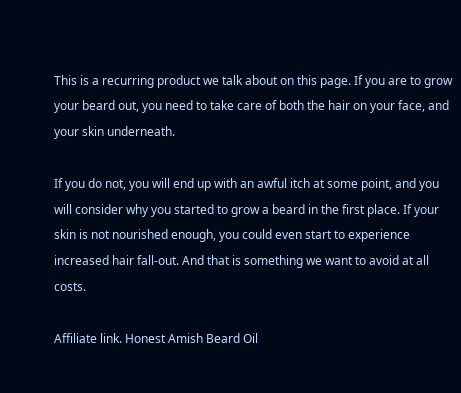This is a recurring product we talk about on this page. If you are to grow your beard out, you need to take care of both the hair on your face, and your skin underneath.

If you do not, you will end up with an awful itch at some point, and you will consider why you started to grow a beard in the first place. If your skin is not nourished enough, you could even start to experience increased hair fall-out. And that is something we want to avoid at all costs.

Affiliate link. Honest Amish Beard Oil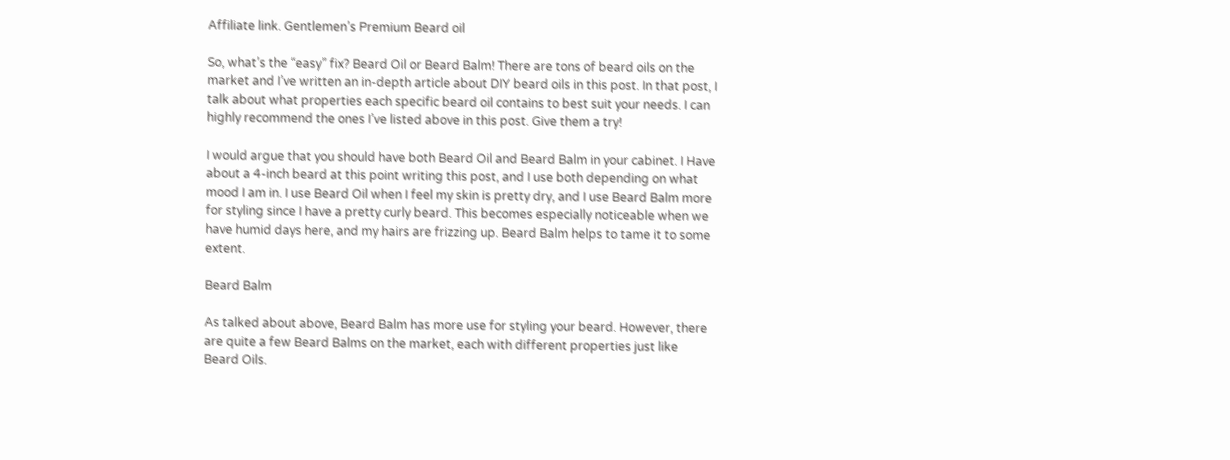Affiliate link. Gentlemen’s Premium Beard oil

So, what’s the “easy” fix? Beard Oil or Beard Balm! There are tons of beard oils on the market and I’ve written an in-depth article about DIY beard oils in this post. In that post, I talk about what properties each specific beard oil contains to best suit your needs. I can highly recommend the ones I’ve listed above in this post. Give them a try!

I would argue that you should have both Beard Oil and Beard Balm in your cabinet. I Have about a 4-inch beard at this point writing this post, and I use both depending on what mood I am in. I use Beard Oil when I feel my skin is pretty dry, and I use Beard Balm more for styling since I have a pretty curly beard. This becomes especially noticeable when we have humid days here, and my hairs are frizzing up. Beard Balm helps to tame it to some extent.

Beard Balm

As talked about above, Beard Balm has more use for styling your beard. However, there are quite a few Beard Balms on the market, each with different properties just like Beard Oils.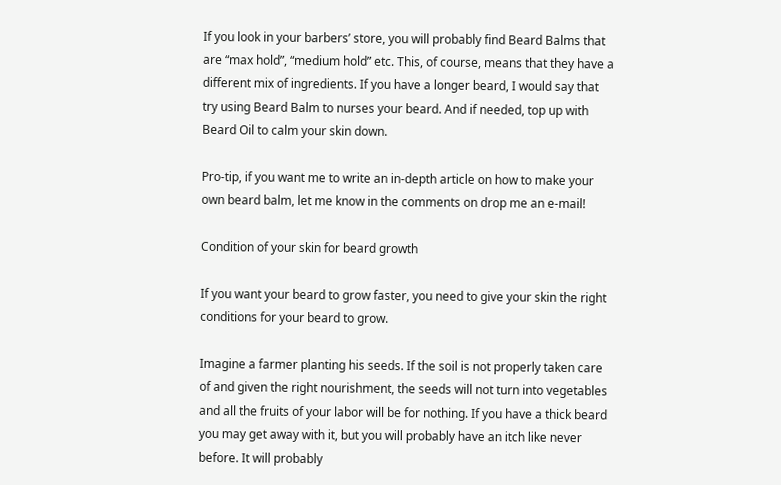If you look in your barbers’ store, you will probably find Beard Balms that are “max hold”, “medium hold” etc. This, of course, means that they have a different mix of ingredients. If you have a longer beard, I would say that try using Beard Balm to nurses your beard. And if needed, top up with Beard Oil to calm your skin down.

Pro-tip, if you want me to write an in-depth article on how to make your own beard balm, let me know in the comments on drop me an e-mail!

Condition of your skin for beard growth

If you want your beard to grow faster, you need to give your skin the right conditions for your beard to grow.

Imagine a farmer planting his seeds. If the soil is not properly taken care of and given the right nourishment, the seeds will not turn into vegetables and all the fruits of your labor will be for nothing. If you have a thick beard you may get away with it, but you will probably have an itch like never before. It will probably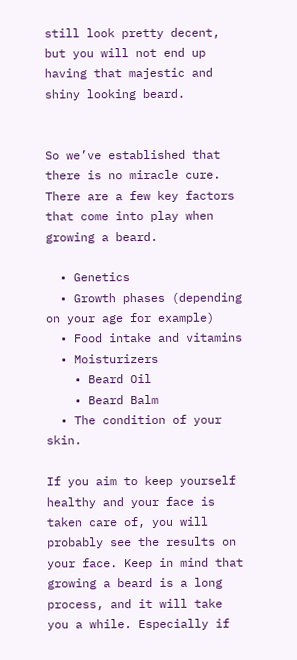still look pretty decent, but you will not end up having that majestic and shiny looking beard.


So we’ve established that there is no miracle cure. There are a few key factors that come into play when growing a beard.

  • Genetics
  • Growth phases (depending on your age for example)
  • Food intake and vitamins
  • Moisturizers
    • Beard Oil
    • Beard Balm
  • The condition of your skin.

If you aim to keep yourself healthy and your face is taken care of, you will probably see the results on your face. Keep in mind that growing a beard is a long process, and it will take you a while. Especially if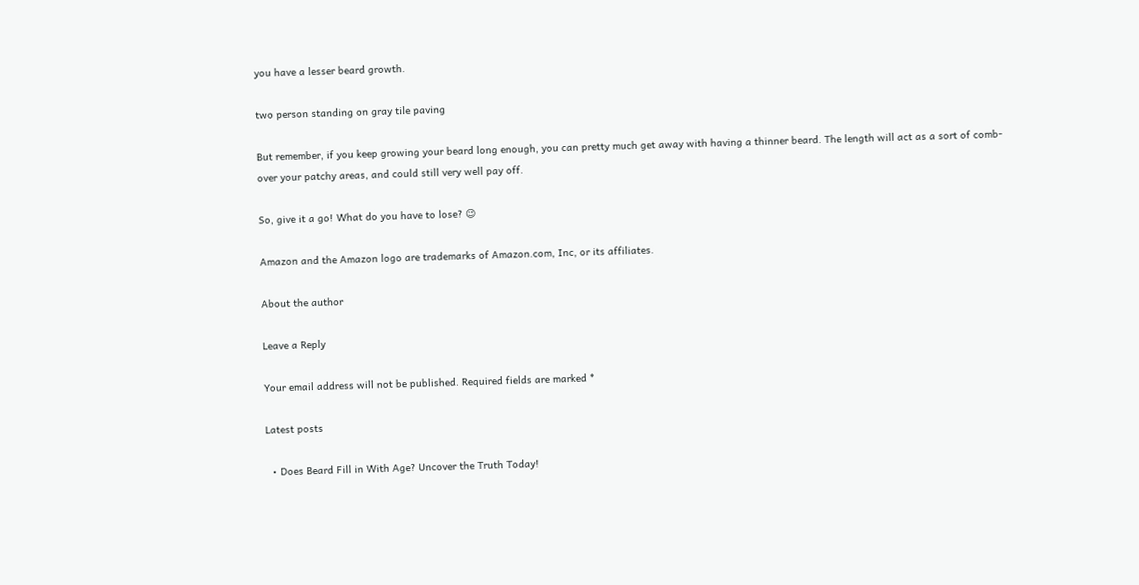you have a lesser beard growth.

two person standing on gray tile paving

But remember, if you keep growing your beard long enough, you can pretty much get away with having a thinner beard. The length will act as a sort of comb-over your patchy areas, and could still very well pay off.

So, give it a go! What do you have to lose? 😉

Amazon and the Amazon logo are trademarks of Amazon.com, Inc, or its affiliates.

About the author

Leave a Reply

Your email address will not be published. Required fields are marked *

Latest posts

  • Does Beard Fill in With Age? Uncover the Truth Today!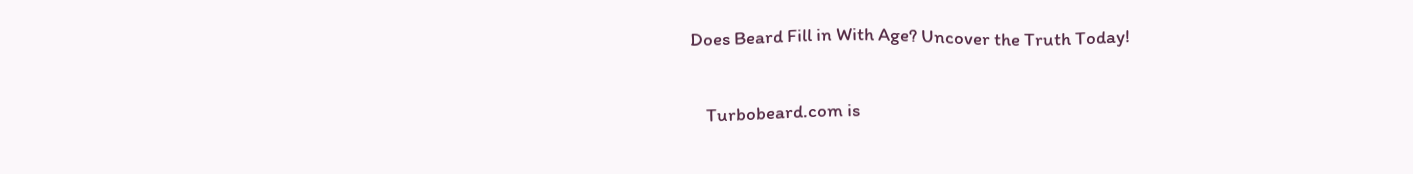Does Beard Fill in With Age? Uncover the Truth Today!

    Turbobeard.com is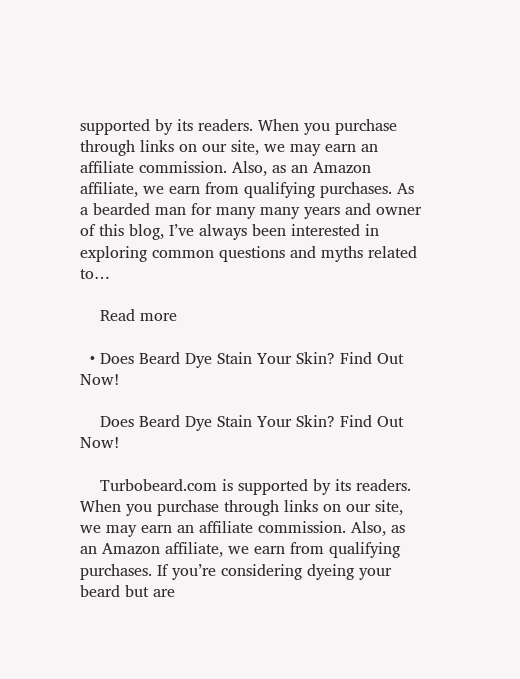supported by its readers. When you purchase through links on our site, we may earn an affiliate commission. Also, as an Amazon affiliate, we earn from qualifying purchases. As a bearded man for many many years and owner of this blog, I’ve always been interested in exploring common questions and myths related to…

    Read more

  • Does Beard Dye Stain Your Skin? Find Out Now!

    Does Beard Dye Stain Your Skin? Find Out Now!

    Turbobeard.com is supported by its readers. When you purchase through links on our site, we may earn an affiliate commission. Also, as an Amazon affiliate, we earn from qualifying purchases. If you’re considering dyeing your beard but are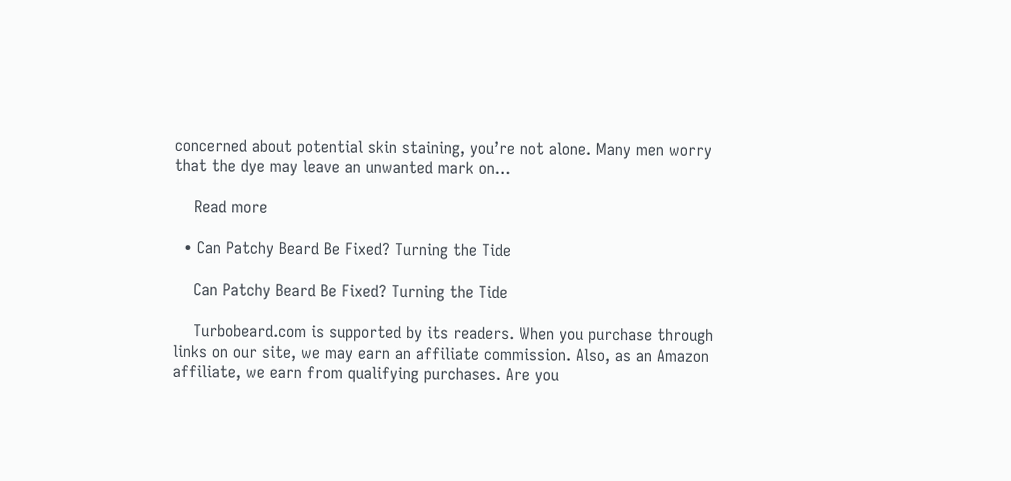concerned about potential skin staining, you’re not alone. Many men worry that the dye may leave an unwanted mark on…

    Read more

  • Can Patchy Beard Be Fixed? Turning the Tide

    Can Patchy Beard Be Fixed? Turning the Tide

    Turbobeard.com is supported by its readers. When you purchase through links on our site, we may earn an affiliate commission. Also, as an Amazon affiliate, we earn from qualifying purchases. Are you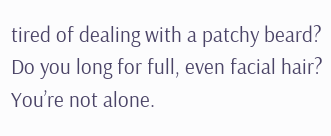tired of dealing with a patchy beard? Do you long for full, even facial hair? You’re not alone.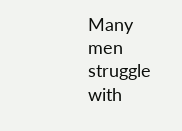Many men struggle with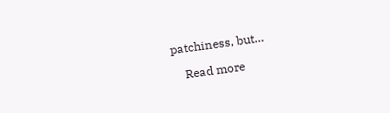patchiness, but…

    Read more